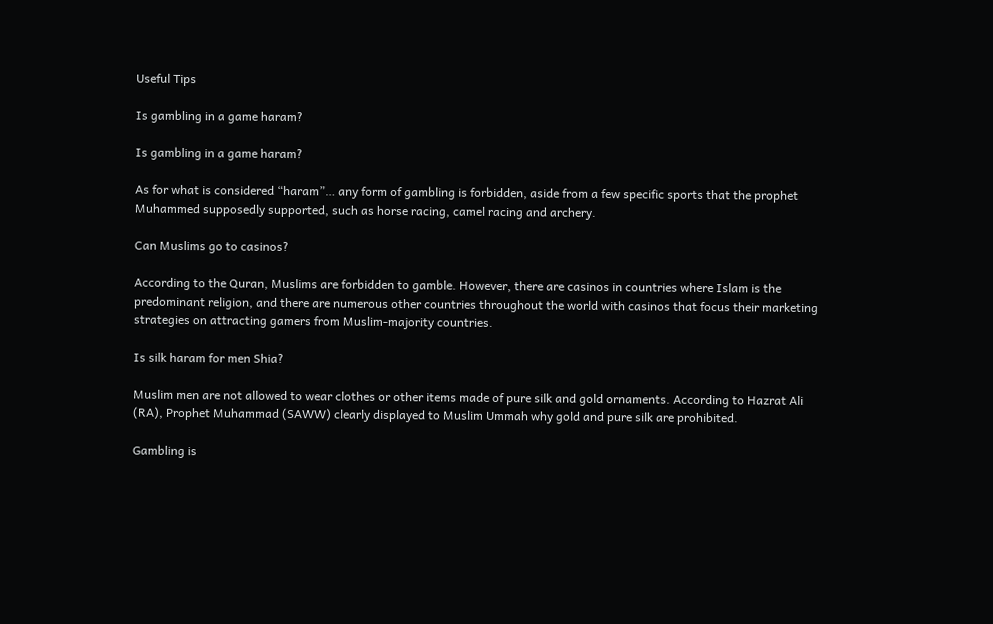Useful Tips

Is gambling in a game haram?

Is gambling in a game haram?

As for what is considered “haram”… any form of gambling is forbidden, aside from a few specific sports that the prophet Muhammed supposedly supported, such as horse racing, camel racing and archery.

Can Muslims go to casinos?

According to the Quran, Muslims are forbidden to gamble. However, there are casinos in countries where Islam is the predominant religion, and there are numerous other countries throughout the world with casinos that focus their marketing strategies on attracting gamers from Muslim-majority countries.

Is silk haram for men Shia?

Muslim men are not allowed to wear clothes or other items made of pure silk and gold ornaments. According to Hazrat Ali (RA), Prophet Muhammad (SAWW) clearly displayed to Muslim Ummah why gold and pure silk are prohibited.

Gambling is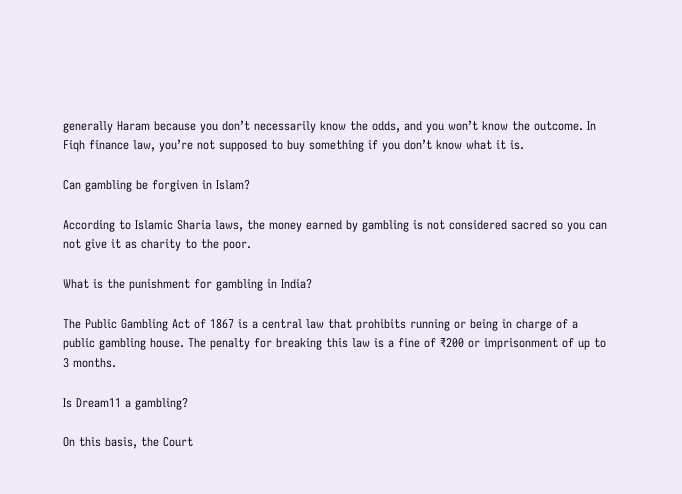generally Haram because you don’t necessarily know the odds, and you won’t know the outcome. In Fiqh finance law, you’re not supposed to buy something if you don’t know what it is.

Can gambling be forgiven in Islam?

According to Islamic Sharia laws, the money earned by gambling is not considered sacred so you can not give it as charity to the poor.

What is the punishment for gambling in India?

The Public Gambling Act of 1867 is a central law that prohibits running or being in charge of a public gambling house. The penalty for breaking this law is a fine of ₹200 or imprisonment of up to 3 months.

Is Dream11 a gambling?

On this basis, the Court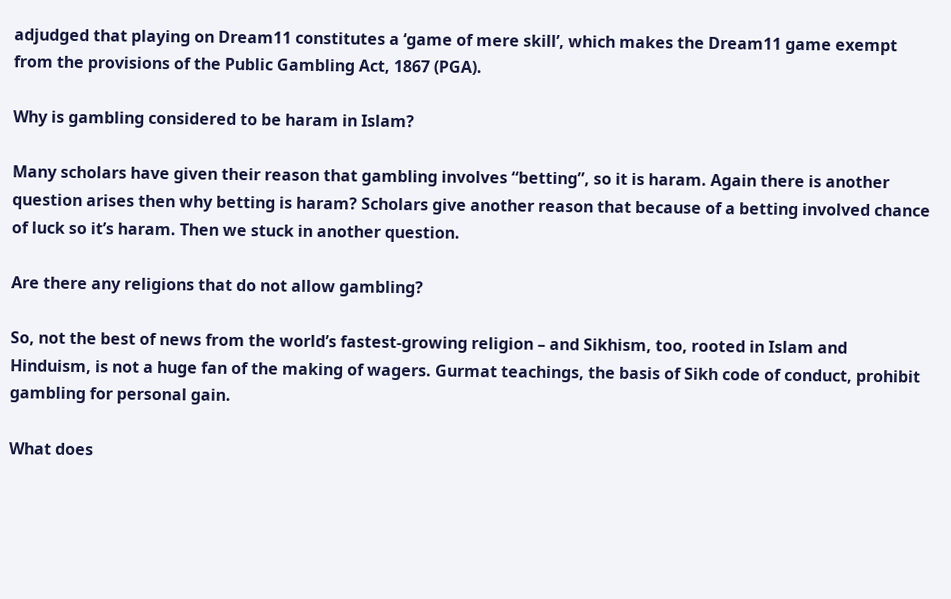adjudged that playing on Dream11 constitutes a ‘game of mere skill’, which makes the Dream11 game exempt from the provisions of the Public Gambling Act, 1867 (PGA).

Why is gambling considered to be haram in Islam?

Many scholars have given their reason that gambling involves “betting”, so it is haram. Again there is another question arises then why betting is haram? Scholars give another reason that because of a betting involved chance of luck so it’s haram. Then we stuck in another question.

Are there any religions that do not allow gambling?

So, not the best of news from the world’s fastest-growing religion – and Sikhism, too, rooted in Islam and Hinduism, is not a huge fan of the making of wagers. Gurmat teachings, the basis of Sikh code of conduct, prohibit gambling for personal gain.

What does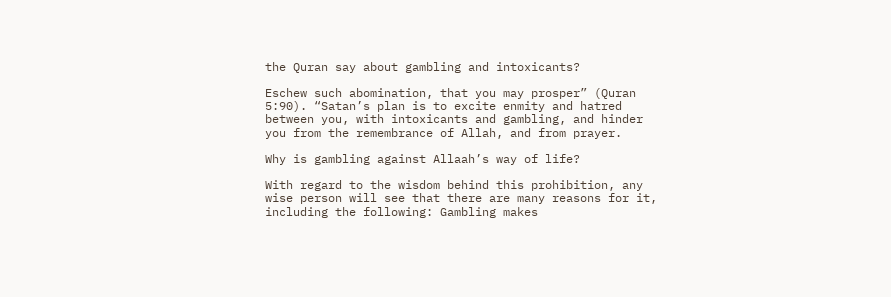the Quran say about gambling and intoxicants?

Eschew such abomination, that you may prosper” (Quran 5:90). “Satan’s plan is to excite enmity and hatred between you, with intoxicants and gambling, and hinder you from the remembrance of Allah, and from prayer.

Why is gambling against Allaah’s way of life?

With regard to the wisdom behind this prohibition, any wise person will see that there are many reasons for it, including the following: Gambling makes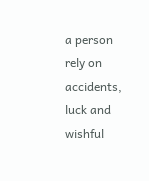a person rely on accidents, luck and wishful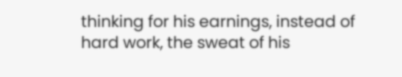thinking for his earnings, instead of hard work, the sweat of his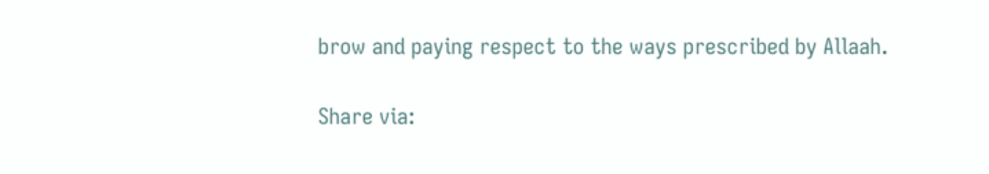brow and paying respect to the ways prescribed by Allaah.

Share via: